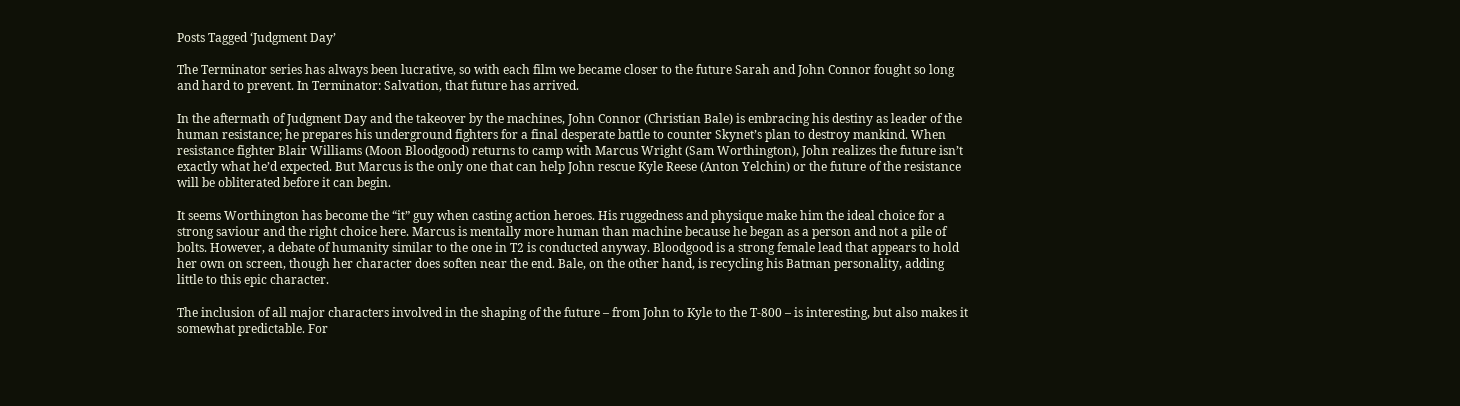Posts Tagged ‘Judgment Day’

The Terminator series has always been lucrative, so with each film we became closer to the future Sarah and John Connor fought so long and hard to prevent. In Terminator: Salvation, that future has arrived.

In the aftermath of Judgment Day and the takeover by the machines, John Connor (Christian Bale) is embracing his destiny as leader of the human resistance; he prepares his underground fighters for a final desperate battle to counter Skynet’s plan to destroy mankind. When resistance fighter Blair Williams (Moon Bloodgood) returns to camp with Marcus Wright (Sam Worthington), John realizes the future isn’t exactly what he’d expected. But Marcus is the only one that can help John rescue Kyle Reese (Anton Yelchin) or the future of the resistance will be obliterated before it can begin.

It seems Worthington has become the “it” guy when casting action heroes. His ruggedness and physique make him the ideal choice for a strong saviour and the right choice here. Marcus is mentally more human than machine because he began as a person and not a pile of bolts. However, a debate of humanity similar to the one in T2 is conducted anyway. Bloodgood is a strong female lead that appears to hold her own on screen, though her character does soften near the end. Bale, on the other hand, is recycling his Batman personality, adding little to this epic character.

The inclusion of all major characters involved in the shaping of the future – from John to Kyle to the T-800 – is interesting, but also makes it somewhat predictable. For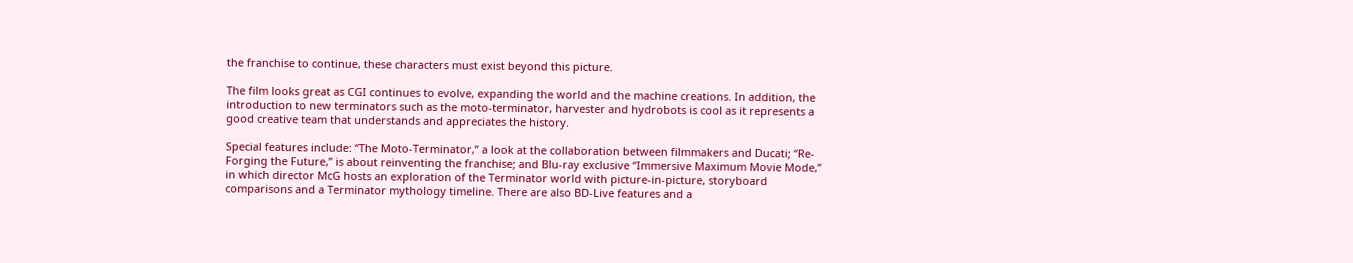the franchise to continue, these characters must exist beyond this picture.

The film looks great as CGI continues to evolve, expanding the world and the machine creations. In addition, the introduction to new terminators such as the moto-terminator, harvester and hydrobots is cool as it represents a good creative team that understands and appreciates the history.

Special features include: “The Moto-Terminator,” a look at the collaboration between filmmakers and Ducati; “Re-Forging the Future,” is about reinventing the franchise; and Blu-ray exclusive “Immersive Maximum Movie Mode,” in which director McG hosts an exploration of the Terminator world with picture-in-picture, storyboard comparisons and a Terminator mythology timeline. There are also BD-Live features and a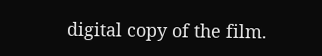digital copy of the film.